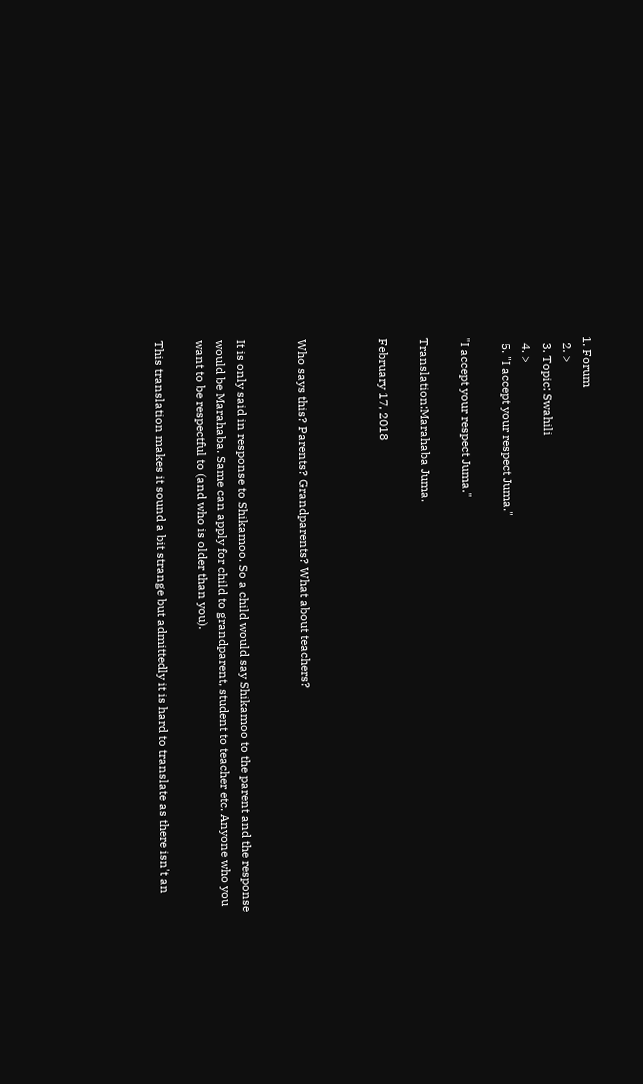1. Forum
  2. >
  3. Topic: Swahili
  4. >
  5. "I accept your respect Juma."

"I accept your respect Juma."

Translation:Marahaba Juma.

February 17, 2018



Who says this? Parents? Grandparents? What about teachers?


It is only said in response to Shikamoo. So a child would say Shikamoo to the parent and the response would be Marahaba. Same can apply for child to grandparent, student to teacher etc. Anyone who you want to be respectful to (and who is older than you).

This translation makes it sound a bit strange but admittedly it is hard to translate as there isn't an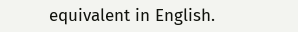equivalent in English.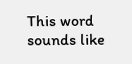This word sounds like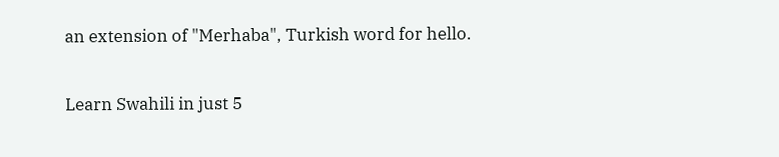an extension of "Merhaba", Turkish word for hello.

Learn Swahili in just 5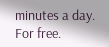minutes a day. For free.